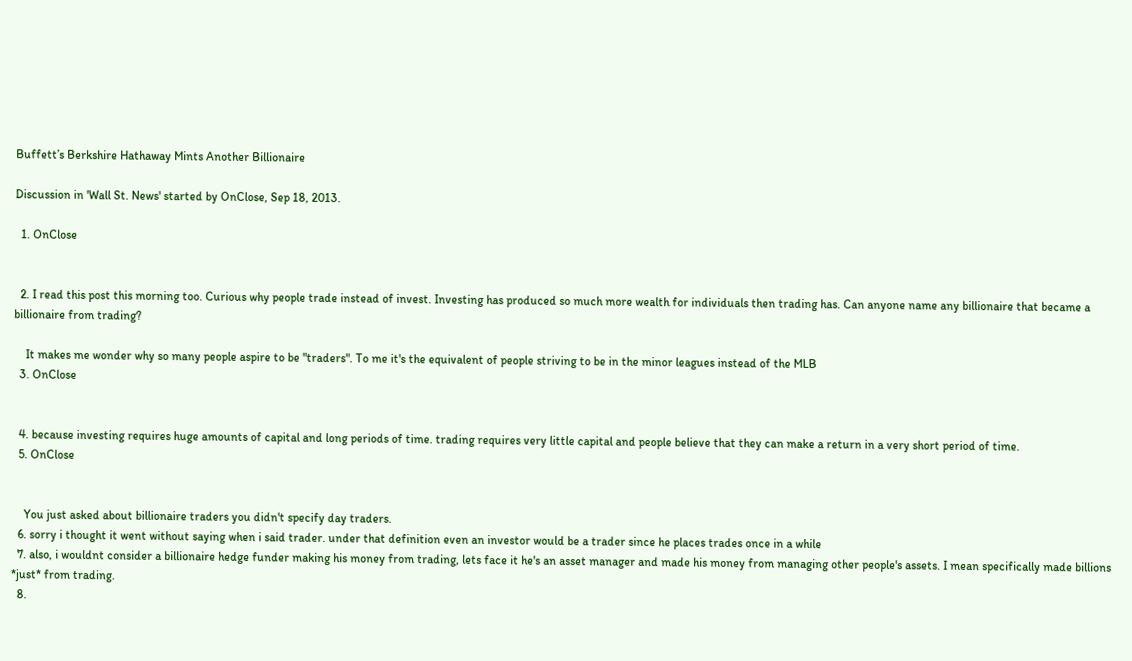Buffett’s Berkshire Hathaway Mints Another Billionaire

Discussion in 'Wall St. News' started by OnClose, Sep 18, 2013.

  1. OnClose


  2. I read this post this morning too. Curious why people trade instead of invest. Investing has produced so much more wealth for individuals then trading has. Can anyone name any billionaire that became a billionaire from trading?

    It makes me wonder why so many people aspire to be "traders". To me it's the equivalent of people striving to be in the minor leagues instead of the MLB
  3. OnClose


  4. because investing requires huge amounts of capital and long periods of time. trading requires very little capital and people believe that they can make a return in a very short period of time.
  5. OnClose


    You just asked about billionaire traders you didn't specify day traders.
  6. sorry i thought it went without saying when i said trader. under that definition even an investor would be a trader since he places trades once in a while
  7. also, i wouldnt consider a billionaire hedge funder making his money from trading, lets face it he's an asset manager and made his money from managing other people's assets. I mean specifically made billions *just* from trading.
  8.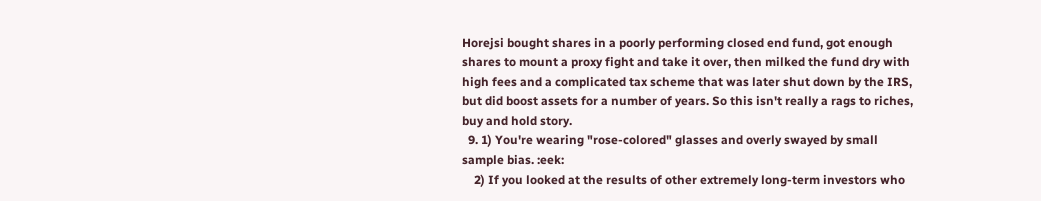Horejsi bought shares in a poorly performing closed end fund, got enough shares to mount a proxy fight and take it over, then milked the fund dry with high fees and a complicated tax scheme that was later shut down by the IRS, but did boost assets for a number of years. So this isn't really a rags to riches, buy and hold story.
  9. 1) You're wearing "rose-colored" glasses and overly swayed by small sample bias. :eek:
    2) If you looked at the results of other extremely long-term investors who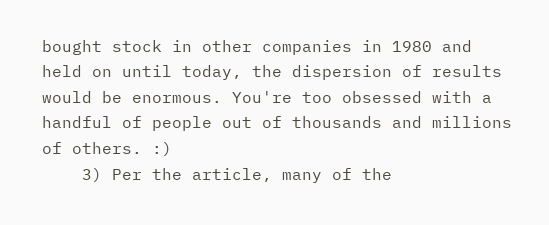bought stock in other companies in 1980 and held on until today, the dispersion of results would be enormous. You're too obsessed with a handful of people out of thousands and millions of others. :)
    3) Per the article, many of the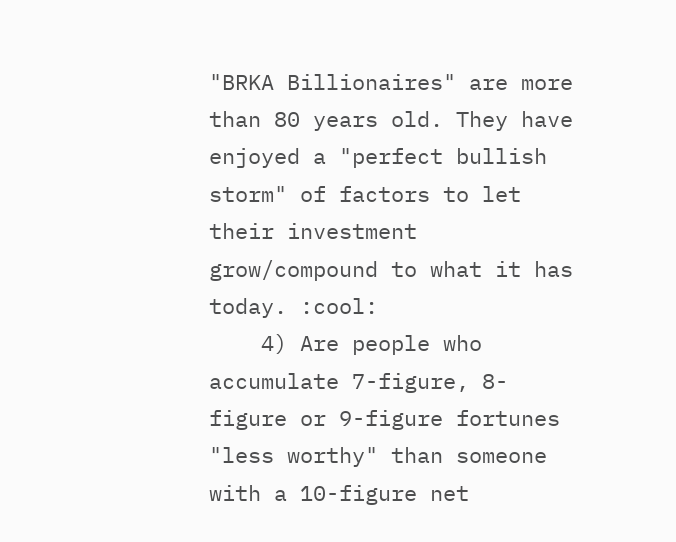"BRKA Billionaires" are more than 80 years old. They have enjoyed a "perfect bullish storm" of factors to let their investment grow/compound to what it has today. :cool:
    4) Are people who accumulate 7-figure, 8-figure or 9-figure fortunes "less worthy" than someone with a 10-figure net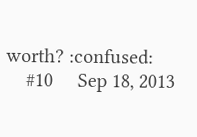worth? :confused:
    #10     Sep 18, 2013